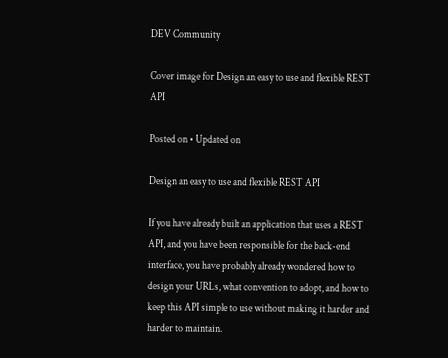DEV Community

Cover image for Design an easy to use and flexible REST API

Posted on • Updated on

Design an easy to use and flexible REST API

If you have already built an application that uses a REST API, and you have been responsible for the back-end interface, you have probably already wondered how to design your URLs, what convention to adopt, and how to keep this API simple to use without making it harder and harder to maintain.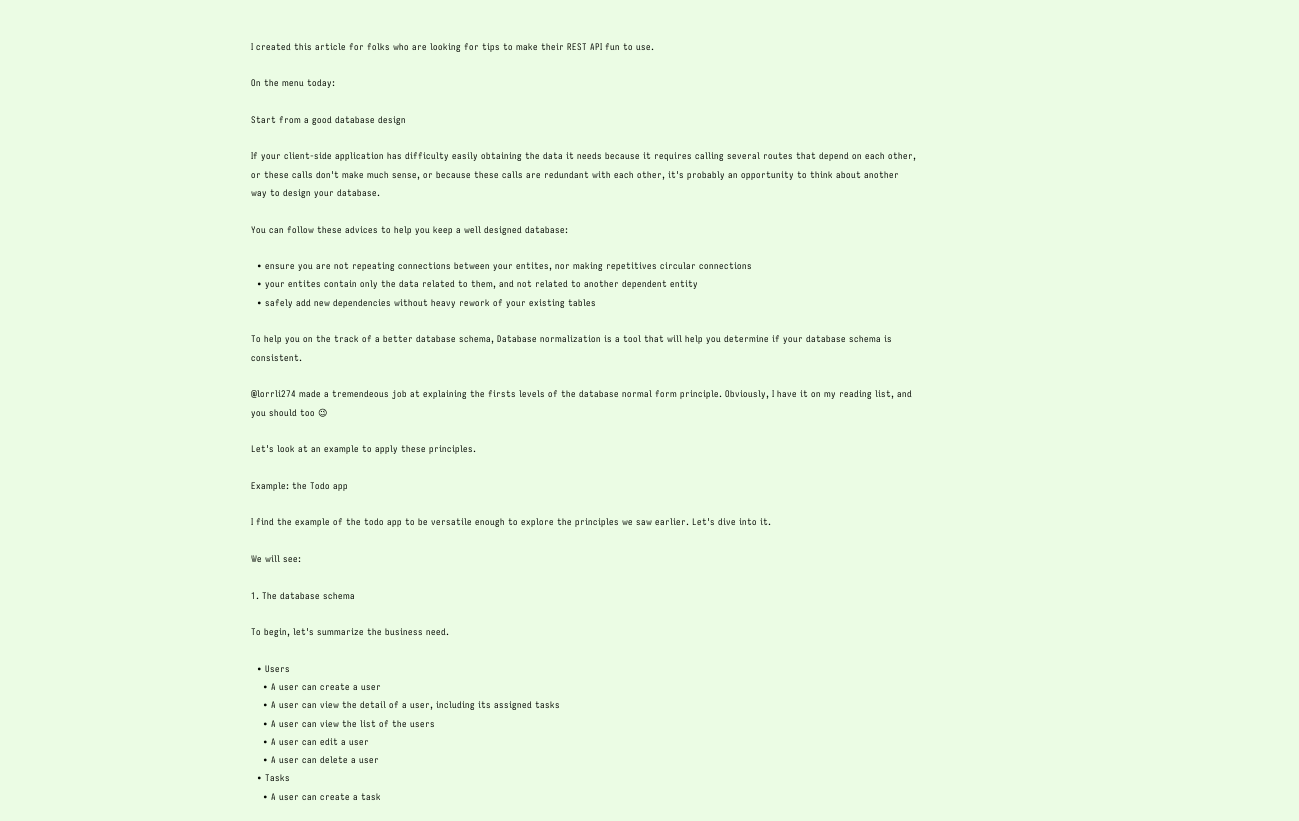I created this article for folks who are looking for tips to make their REST API fun to use.

On the menu today:

Start from a good database design

If your client-side application has difficulty easily obtaining the data it needs because it requires calling several routes that depend on each other, or these calls don't make much sense, or because these calls are redundant with each other, it's probably an opportunity to think about another way to design your database.

You can follow these advices to help you keep a well designed database:

  • ensure you are not repeating connections between your entites, nor making repetitives circular connections
  • your entites contain only the data related to them, and not related to another dependent entity
  • safely add new dependencies without heavy rework of your existing tables

To help you on the track of a better database schema, Database normalization is a tool that will help you determine if your database schema is consistent.

@lorrli274 made a tremendeous job at explaining the firsts levels of the database normal form principle. Obviously, I have it on my reading list, and you should too 😉

Let's look at an example to apply these principles.

Example: the Todo app

I find the example of the todo app to be versatile enough to explore the principles we saw earlier. Let's dive into it.

We will see:

1. The database schema

To begin, let's summarize the business need.

  • Users
    • A user can create a user
    • A user can view the detail of a user, including its assigned tasks
    • A user can view the list of the users
    • A user can edit a user
    • A user can delete a user
  • Tasks
    • A user can create a task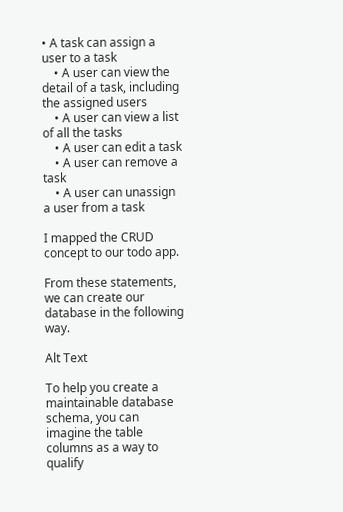• A task can assign a user to a task
    • A user can view the detail of a task, including the assigned users
    • A user can view a list of all the tasks
    • A user can edit a task
    • A user can remove a task
    • A user can unassign a user from a task

I mapped the CRUD concept to our todo app.

From these statements, we can create our database in the following way.

Alt Text

To help you create a maintainable database schema, you can imagine the table columns as a way to qualify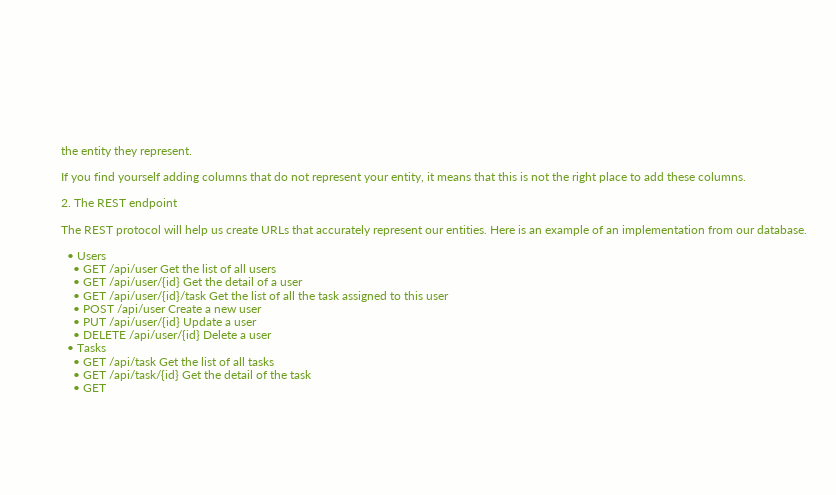the entity they represent.

If you find yourself adding columns that do not represent your entity, it means that this is not the right place to add these columns.

2. The REST endpoint

The REST protocol will help us create URLs that accurately represent our entities. Here is an example of an implementation from our database.

  • Users
    • GET /api/user Get the list of all users
    • GET /api/user/{id} Get the detail of a user
    • GET /api/user/{id}/task Get the list of all the task assigned to this user
    • POST /api/user Create a new user
    • PUT /api/user/{id} Update a user
    • DELETE /api/user/{id} Delete a user
  • Tasks
    • GET /api/task Get the list of all tasks
    • GET /api/task/{id} Get the detail of the task
    • GET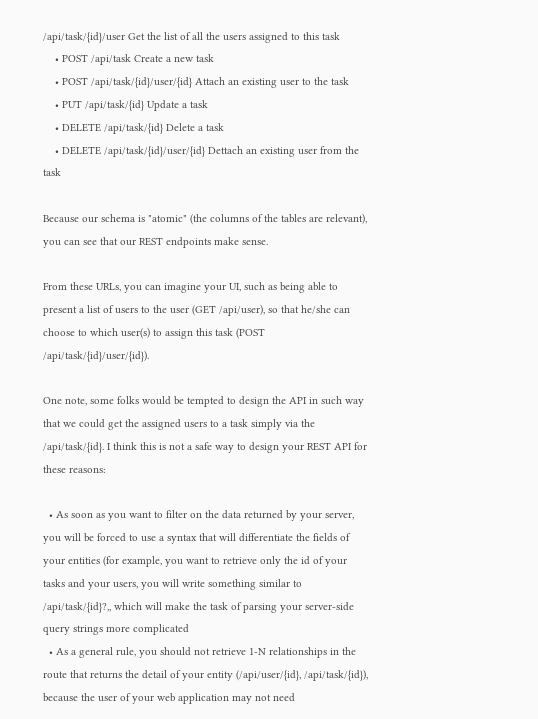/api/task/{id}/user Get the list of all the users assigned to this task
    • POST /api/task Create a new task
    • POST /api/task/{id}/user/{id} Attach an existing user to the task
    • PUT /api/task/{id} Update a task
    • DELETE /api/task/{id} Delete a task
    • DELETE /api/task/{id}/user/{id} Dettach an existing user from the task

Because our schema is "atomic" (the columns of the tables are relevant), you can see that our REST endpoints make sense.

From these URLs, you can imagine your UI, such as being able to present a list of users to the user (GET /api/user), so that he/she can choose to which user(s) to assign this task (POST /api/task/{id}/user/{id}).

One note, some folks would be tempted to design the API in such way that we could get the assigned users to a task simply via the /api/task/{id}. I think this is not a safe way to design your REST API for these reasons:

  • As soon as you want to filter on the data returned by your server, you will be forced to use a syntax that will differentiate the fields of your entities (for example, you want to retrieve only the id of your tasks and your users, you will write something similar to /api/task/{id}?,, which will make the task of parsing your server-side query strings more complicated
  • As a general rule, you should not retrieve 1-N relationships in the route that returns the detail of your entity (/api/user/{id}, /api/task/{id}), because the user of your web application may not need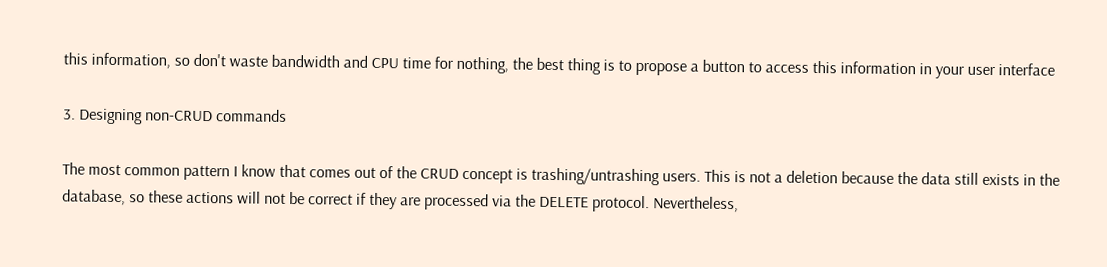this information, so don't waste bandwidth and CPU time for nothing, the best thing is to propose a button to access this information in your user interface

3. Designing non-CRUD commands

The most common pattern I know that comes out of the CRUD concept is trashing/untrashing users. This is not a deletion because the data still exists in the database, so these actions will not be correct if they are processed via the DELETE protocol. Nevertheless,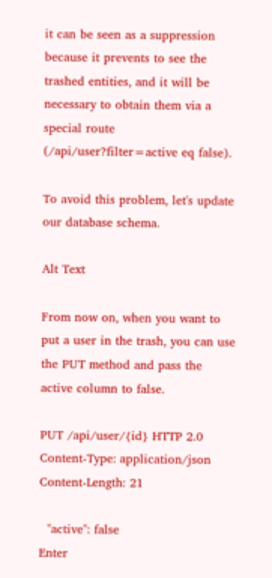it can be seen as a suppression because it prevents to see the trashed entities, and it will be necessary to obtain them via a special route (/api/user?filter=active eq false).

To avoid this problem, let's update our database schema.

Alt Text

From now on, when you want to put a user in the trash, you can use the PUT method and pass the active column to false.

PUT /api/user/{id} HTTP 2.0
Content-Type: application/json
Content-Length: 21

  "active": false
Enter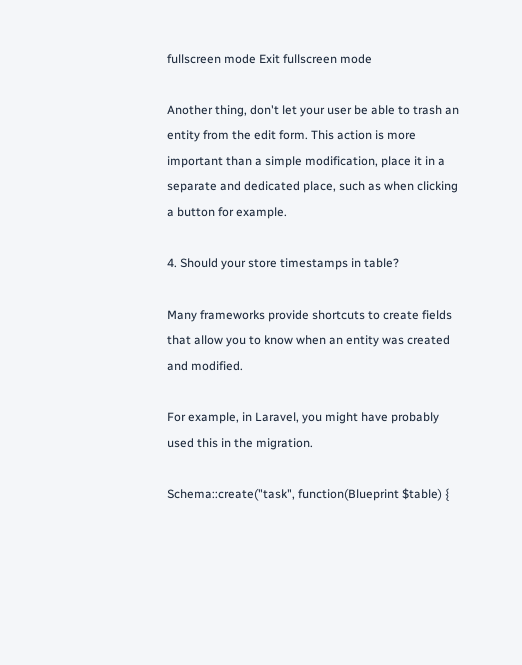fullscreen mode Exit fullscreen mode

Another thing, don't let your user be able to trash an entity from the edit form. This action is more important than a simple modification, place it in a separate and dedicated place, such as when clicking a button for example.

4. Should your store timestamps in table?

Many frameworks provide shortcuts to create fields that allow you to know when an entity was created and modified.

For example, in Laravel, you might have probably used this in the migration.

Schema::create("task", function(Blueprint $table) {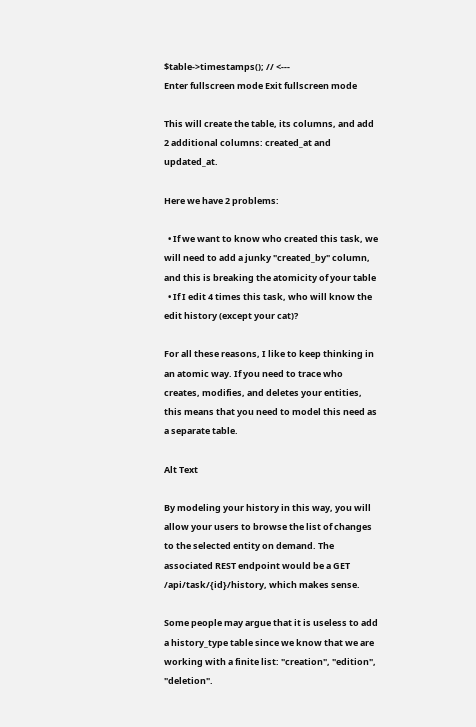$table->timestamps(); // <---
Enter fullscreen mode Exit fullscreen mode

This will create the table, its columns, and add 2 additional columns: created_at and updated_at.

Here we have 2 problems:

  • If we want to know who created this task, we will need to add a junky "created_by" column, and this is breaking the atomicity of your table
  • If I edit 4 times this task, who will know the edit history (except your cat)?

For all these reasons, I like to keep thinking in an atomic way. If you need to trace who creates, modifies, and deletes your entities, this means that you need to model this need as a separate table.

Alt Text

By modeling your history in this way, you will allow your users to browse the list of changes to the selected entity on demand. The associated REST endpoint would be a GET /api/task/{id}/history, which makes sense.

Some people may argue that it is useless to add a history_type table since we know that we are working with a finite list: "creation", "edition", "deletion".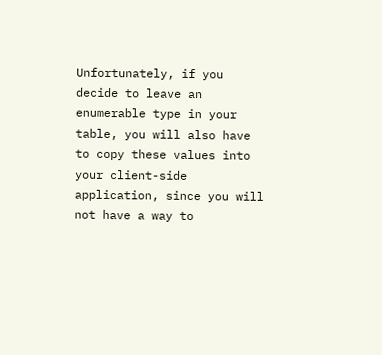Unfortunately, if you decide to leave an enumerable type in your table, you will also have to copy these values into your client-side application, since you will not have a way to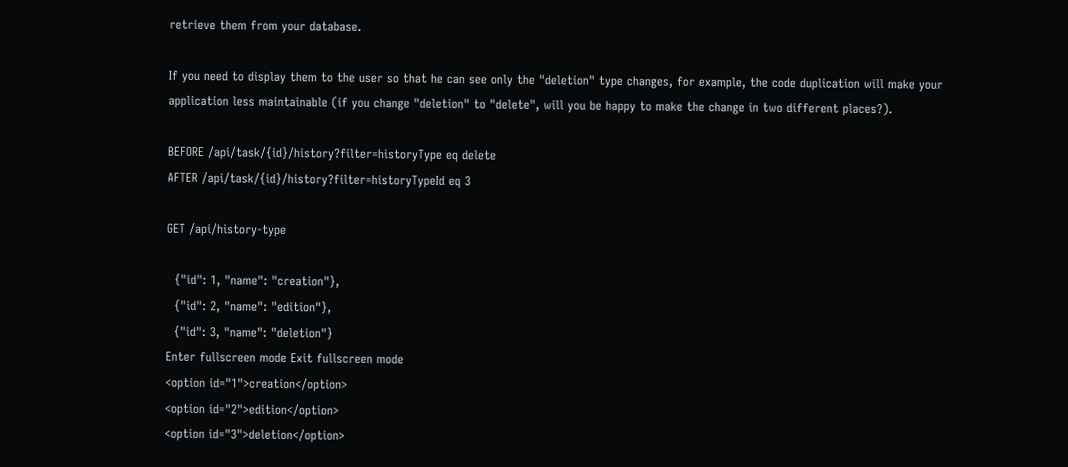retrieve them from your database.

If you need to display them to the user so that he can see only the "deletion" type changes, for example, the code duplication will make your application less maintainable (if you change "deletion" to "delete", will you be happy to make the change in two different places?).

BEFORE /api/task/{id}/history?filter=historyType eq delete
AFTER /api/task/{id}/history?filter=historyTypeId eq 3

GET /api/history-type

  {"id": 1, "name": "creation"},
  {"id": 2, "name": "edition"},
  {"id": 3, "name": "deletion"}
Enter fullscreen mode Exit fullscreen mode
<option id="1">creation</option>
<option id="2">edition</option>
<option id="3">deletion</option>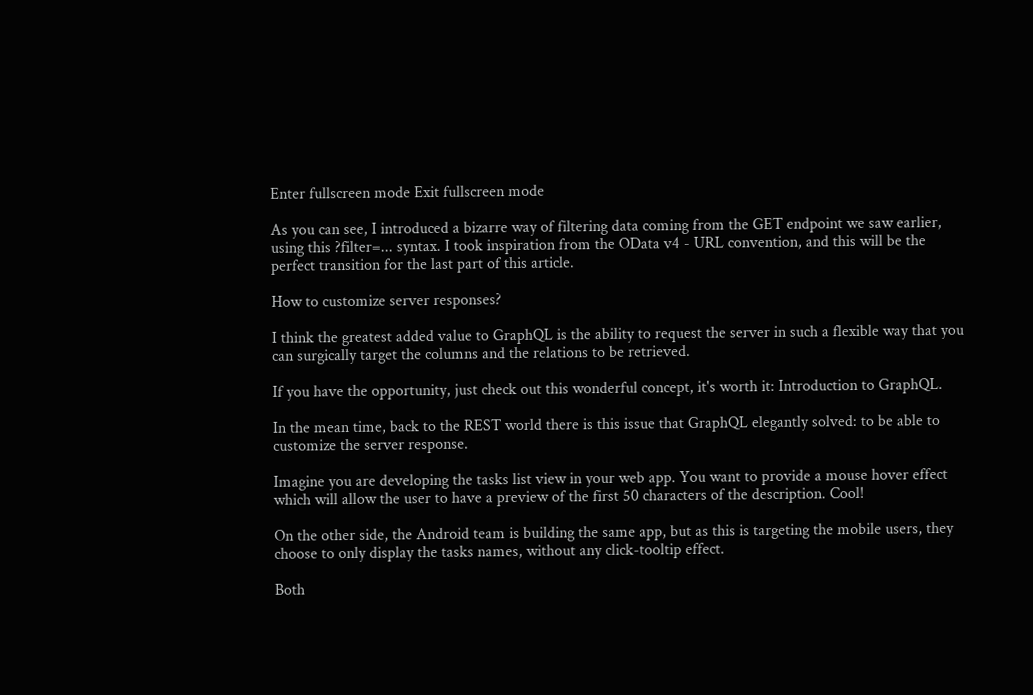Enter fullscreen mode Exit fullscreen mode

As you can see, I introduced a bizarre way of filtering data coming from the GET endpoint we saw earlier, using this ?filter=... syntax. I took inspiration from the OData v4 - URL convention, and this will be the perfect transition for the last part of this article.

How to customize server responses?

I think the greatest added value to GraphQL is the ability to request the server in such a flexible way that you can surgically target the columns and the relations to be retrieved.

If you have the opportunity, just check out this wonderful concept, it's worth it: Introduction to GraphQL.

In the mean time, back to the REST world there is this issue that GraphQL elegantly solved: to be able to customize the server response.

Imagine you are developing the tasks list view in your web app. You want to provide a mouse hover effect which will allow the user to have a preview of the first 50 characters of the description. Cool!

On the other side, the Android team is building the same app, but as this is targeting the mobile users, they choose to only display the tasks names, without any click-tooltip effect.

Both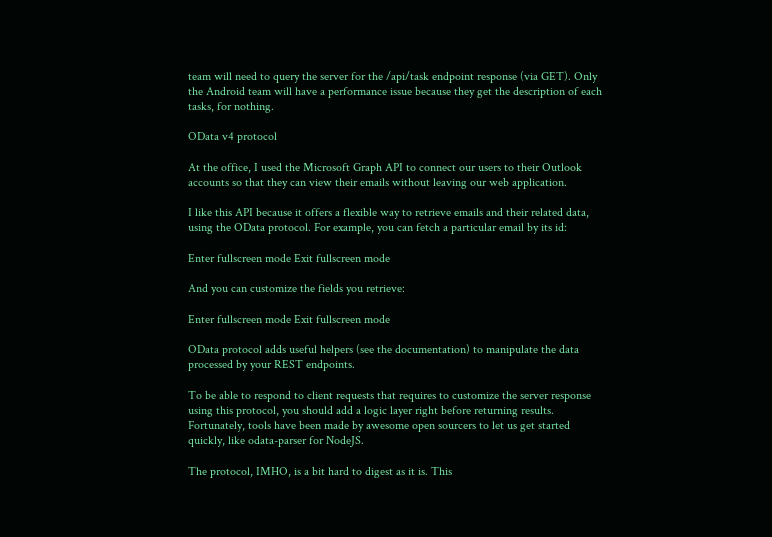team will need to query the server for the /api/task endpoint response (via GET). Only the Android team will have a performance issue because they get the description of each tasks, for nothing.

OData v4 protocol

At the office, I used the Microsoft Graph API to connect our users to their Outlook accounts so that they can view their emails without leaving our web application.

I like this API because it offers a flexible way to retrieve emails and their related data, using the OData protocol. For example, you can fetch a particular email by its id:

Enter fullscreen mode Exit fullscreen mode

And you can customize the fields you retrieve:

Enter fullscreen mode Exit fullscreen mode

OData protocol adds useful helpers (see the documentation) to manipulate the data processed by your REST endpoints.

To be able to respond to client requests that requires to customize the server response using this protocol, you should add a logic layer right before returning results. Fortunately, tools have been made by awesome open sourcers to let us get started quickly, like odata-parser for NodeJS.

The protocol, IMHO, is a bit hard to digest as it is. This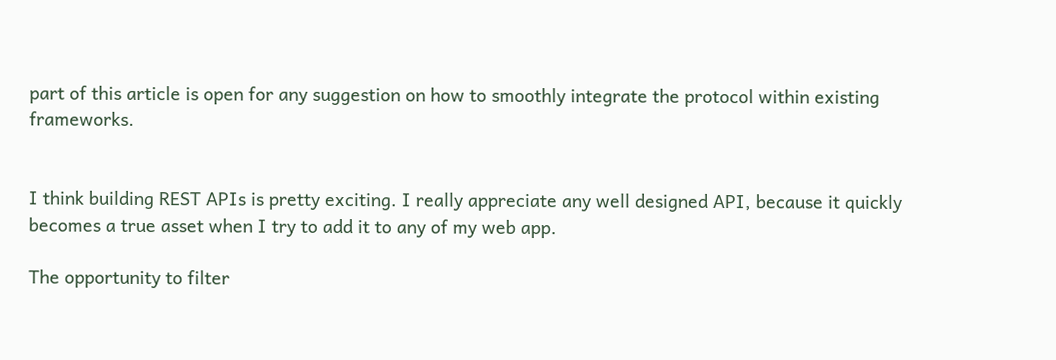part of this article is open for any suggestion on how to smoothly integrate the protocol within existing frameworks.


I think building REST APIs is pretty exciting. I really appreciate any well designed API, because it quickly becomes a true asset when I try to add it to any of my web app.

The opportunity to filter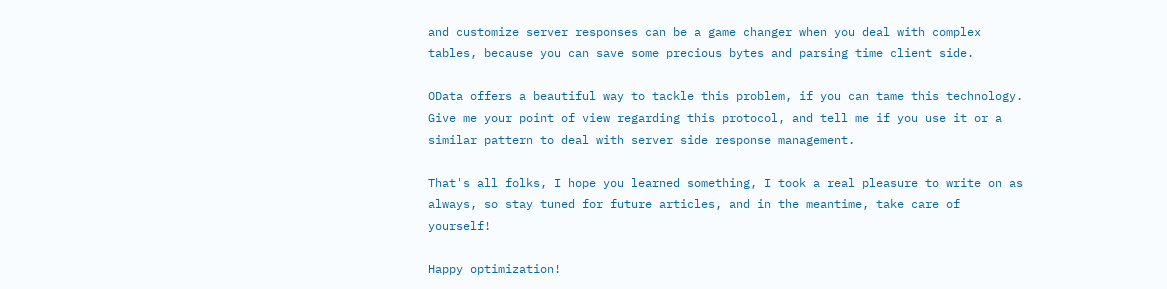and customize server responses can be a game changer when you deal with complex tables, because you can save some precious bytes and parsing time client side.

OData offers a beautiful way to tackle this problem, if you can tame this technology. Give me your point of view regarding this protocol, and tell me if you use it or a similar pattern to deal with server side response management.

That's all folks, I hope you learned something, I took a real pleasure to write on as always, so stay tuned for future articles, and in the meantime, take care of yourself!

Happy optimization!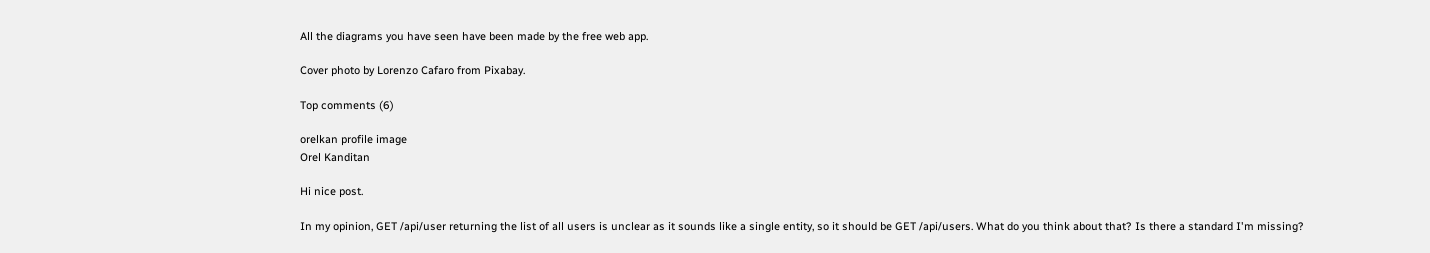All the diagrams you have seen have been made by the free web app.

Cover photo by Lorenzo Cafaro from Pixabay.

Top comments (6)

orelkan profile image
Orel Kanditan

Hi nice post.

In my opinion, GET /api/user returning the list of all users is unclear as it sounds like a single entity, so it should be GET /api/users. What do you think about that? Is there a standard I'm missing?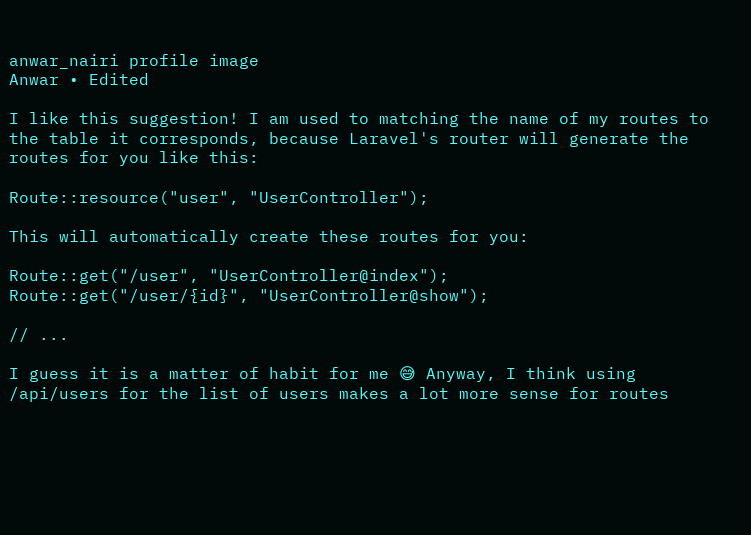anwar_nairi profile image
Anwar • Edited

I like this suggestion! I am used to matching the name of my routes to the table it corresponds, because Laravel's router will generate the routes for you like this:

Route::resource("user", "UserController");

This will automatically create these routes for you:

Route::get("/user", "UserController@index");
Route::get("/user/{id}", "UserController@show");

// ...

I guess it is a matter of habit for me 😅 Anyway, I think using /api/users for the list of users makes a lot more sense for routes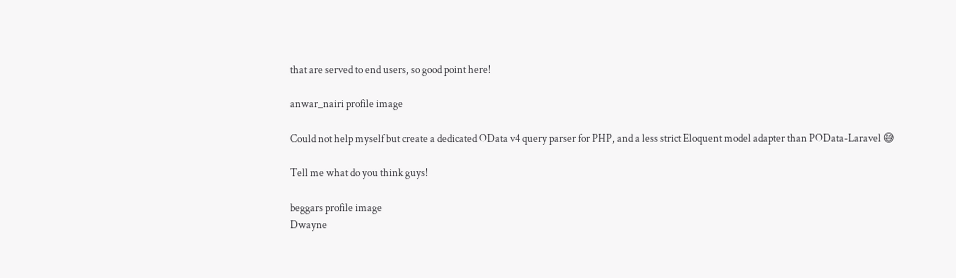that are served to end users, so good point here!

anwar_nairi profile image

Could not help myself but create a dedicated OData v4 query parser for PHP, and a less strict Eloquent model adapter than POData-Laravel 😅

Tell me what do you think guys!

beggars profile image
Dwayne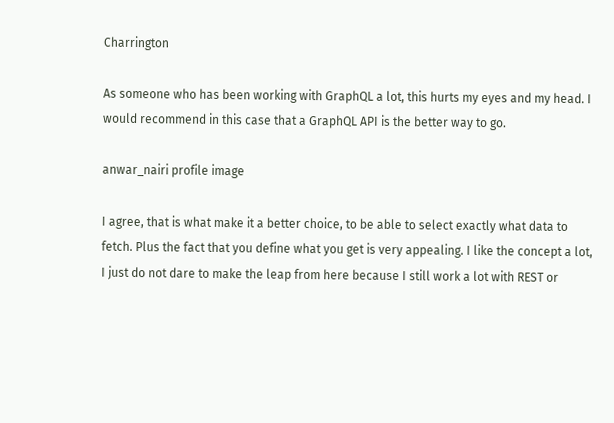Charrington

As someone who has been working with GraphQL a lot, this hurts my eyes and my head. I would recommend in this case that a GraphQL API is the better way to go.

anwar_nairi profile image

I agree, that is what make it a better choice, to be able to select exactly what data to fetch. Plus the fact that you define what you get is very appealing. I like the concept a lot, I just do not dare to make the leap from here because I still work a lot with REST or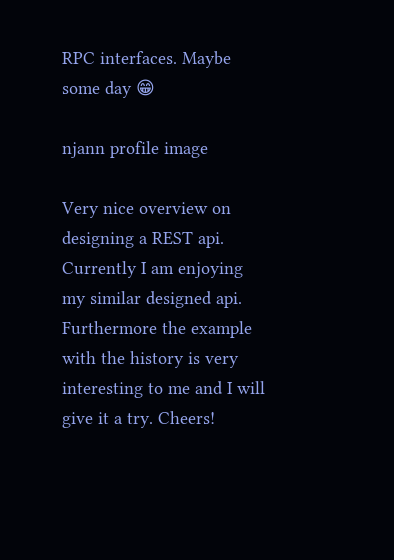RPC interfaces. Maybe some day 😁

njann profile image

Very nice overview on designing a REST api. Currently I am enjoying my similar designed api. Furthermore the example with the history is very interesting to me and I will give it a try. Cheers!